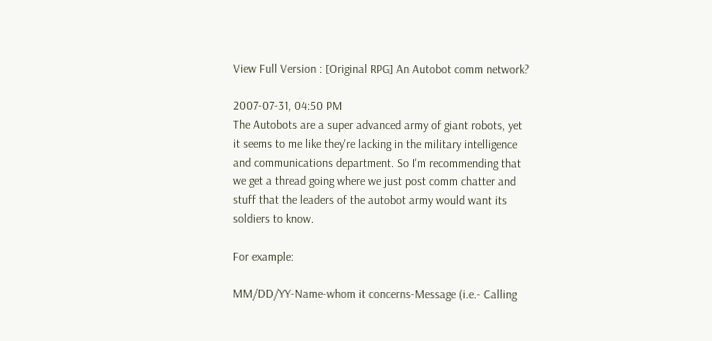View Full Version : [Original RPG] An Autobot comm network?

2007-07-31, 04:50 PM
The Autobots are a super advanced army of giant robots, yet it seems to me like they're lacking in the military intelligence and communications department. So I'm recommending that we get a thread going where we just post comm chatter and stuff that the leaders of the autobot army would want its soldiers to know.

For example:

MM/DD/YY-Name-whom it concerns-Message (i.e.- Calling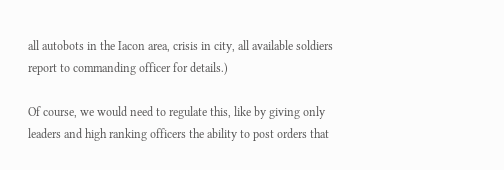all autobots in the Iacon area, crisis in city, all available soldiers report to commanding officer for details.)

Of course, we would need to regulate this, like by giving only leaders and high ranking officers the ability to post orders that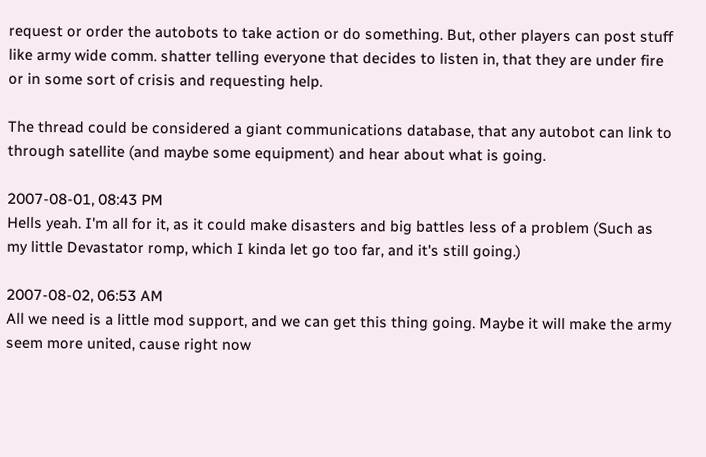request or order the autobots to take action or do something. But, other players can post stuff like army wide comm. shatter telling everyone that decides to listen in, that they are under fire or in some sort of crisis and requesting help.

The thread could be considered a giant communications database, that any autobot can link to through satellite (and maybe some equipment) and hear about what is going.

2007-08-01, 08:43 PM
Hells yeah. I'm all for it, as it could make disasters and big battles less of a problem (Such as my little Devastator romp, which I kinda let go too far, and it's still going.)

2007-08-02, 06:53 AM
All we need is a little mod support, and we can get this thing going. Maybe it will make the army seem more united, cause right now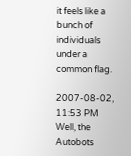it feels like a bunch of individuals under a common flag.

2007-08-02, 11:53 PM
Well, the Autobots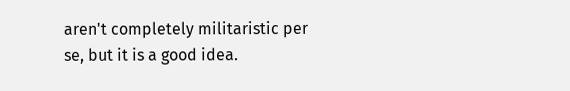aren't completely militaristic per se, but it is a good idea.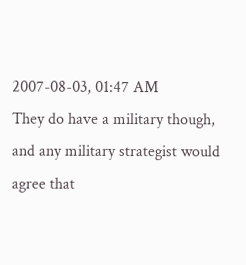2007-08-03, 01:47 AM
They do have a military though, and any military strategist would agree that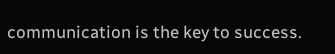communication is the key to success.